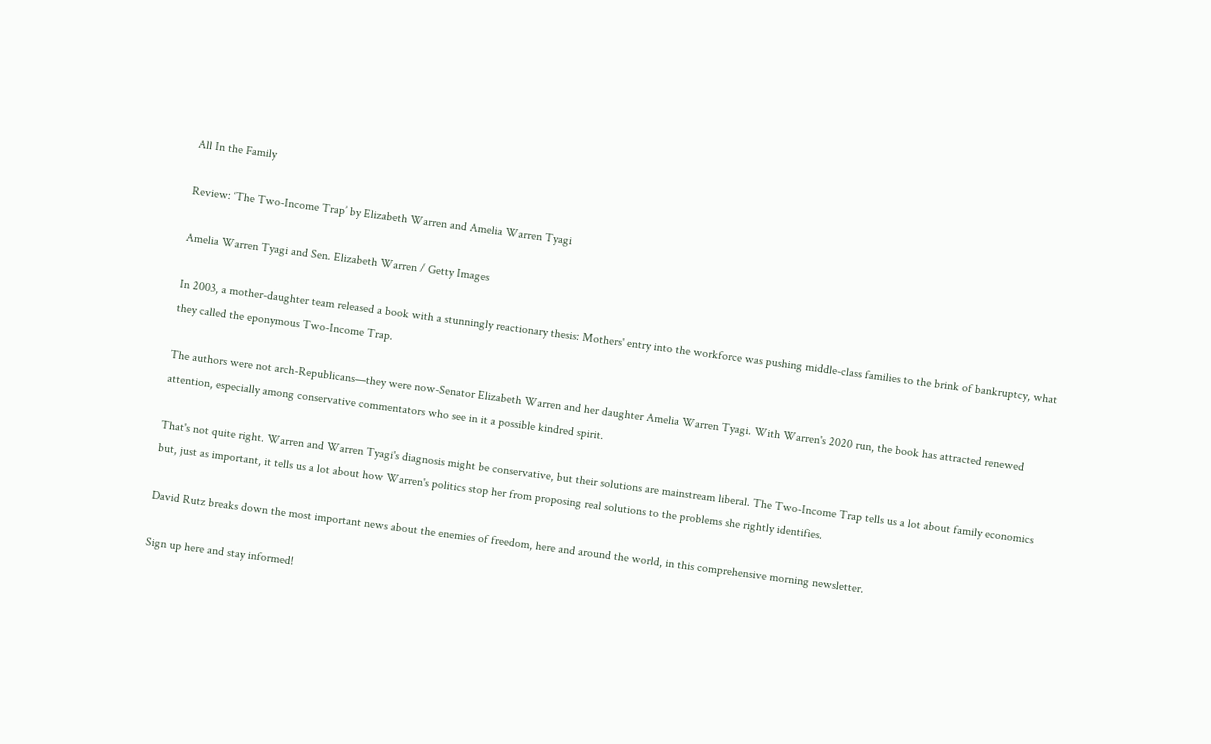All In the Family

Review: ‘The Two-Income Trap’ by Elizabeth Warren and Amelia Warren Tyagi

Amelia Warren Tyagi and Sen. Elizabeth Warren / Getty Images

In 2003, a mother-daughter team released a book with a stunningly reactionary thesis: Mothers' entry into the workforce was pushing middle-class families to the brink of bankruptcy, what they called the eponymous Two-Income Trap.

The authors were not arch-Republicans—they were now-Senator Elizabeth Warren and her daughter Amelia Warren Tyagi. With Warren's 2020 run, the book has attracted renewed attention, especially among conservative commentators who see in it a possible kindred spirit.

That's not quite right. Warren and Warren Tyagi's diagnosis might be conservative, but their solutions are mainstream liberal. The Two-Income Trap tells us a lot about family economics but, just as important, it tells us a lot about how Warren's politics stop her from proposing real solutions to the problems she rightly identifies.

David Rutz breaks down the most important news about the enemies of freedom, here and around the world, in this comprehensive morning newsletter.

Sign up here and stay informed!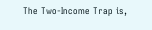The Two-Income Trap is,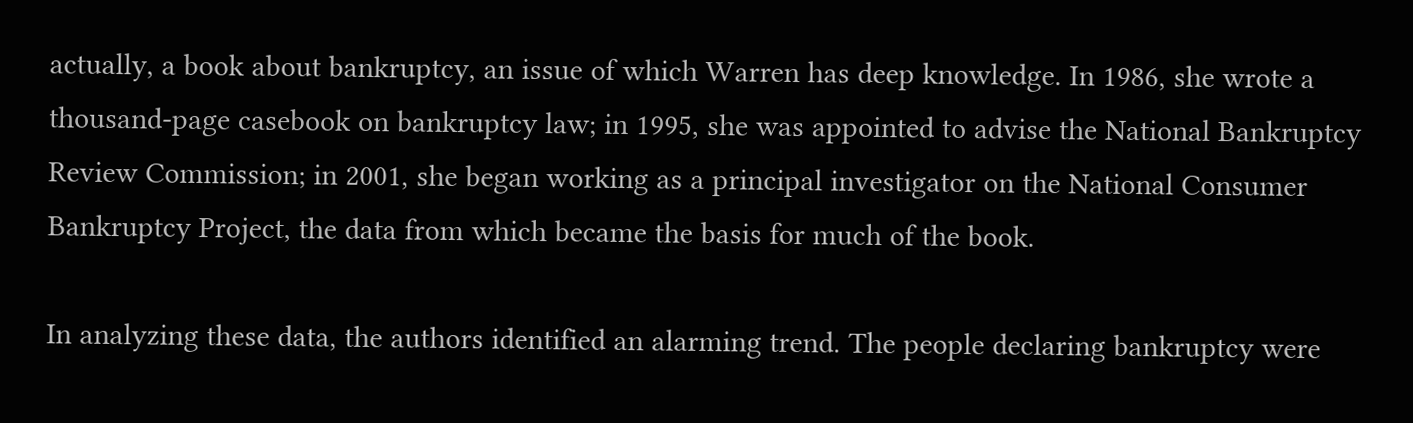actually, a book about bankruptcy, an issue of which Warren has deep knowledge. In 1986, she wrote a thousand-page casebook on bankruptcy law; in 1995, she was appointed to advise the National Bankruptcy Review Commission; in 2001, she began working as a principal investigator on the National Consumer Bankruptcy Project, the data from which became the basis for much of the book.

In analyzing these data, the authors identified an alarming trend. The people declaring bankruptcy were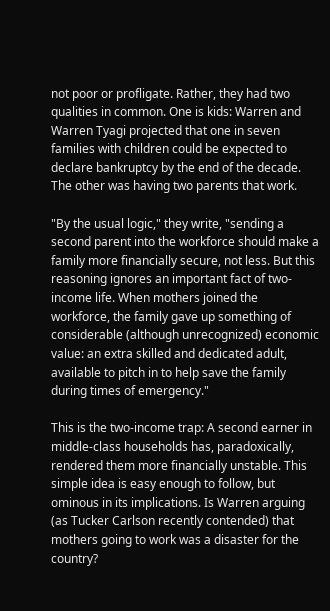not poor or profligate. Rather, they had two qualities in common. One is kids: Warren and Warren Tyagi projected that one in seven families with children could be expected to declare bankruptcy by the end of the decade. The other was having two parents that work.

"By the usual logic," they write, "sending a second parent into the workforce should make a family more financially secure, not less. But this reasoning ignores an important fact of two-income life. When mothers joined the workforce, the family gave up something of considerable (although unrecognized) economic value: an extra skilled and dedicated adult, available to pitch in to help save the family during times of emergency."

This is the two-income trap: A second earner in middle-class households has, paradoxically, rendered them more financially unstable. This simple idea is easy enough to follow, but ominous in its implications. Is Warren arguing (as Tucker Carlson recently contended) that mothers going to work was a disaster for the country?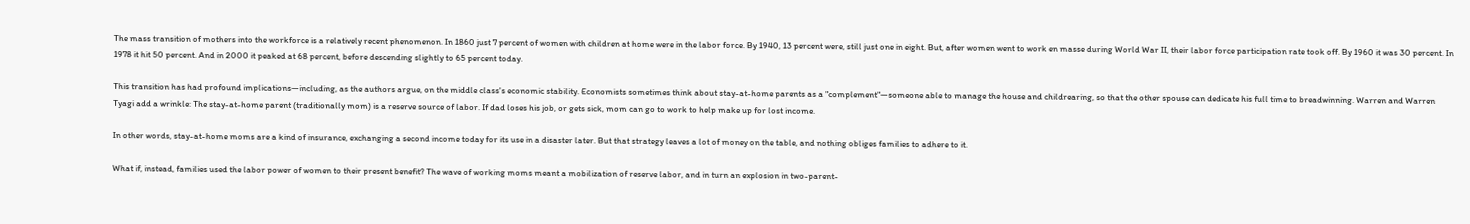The mass transition of mothers into the workforce is a relatively recent phenomenon. In 1860 just 7 percent of women with children at home were in the labor force. By 1940, 13 percent were, still just one in eight. But, after women went to work en masse during World War II, their labor force participation rate took off. By 1960 it was 30 percent. In 1978 it hit 50 percent. And in 2000 it peaked at 68 percent, before descending slightly to 65 percent today.

This transition has had profound implications—including, as the authors argue, on the middle class's economic stability. Economists sometimes think about stay-at-home parents as a "complement"—someone able to manage the house and childrearing, so that the other spouse can dedicate his full time to breadwinning. Warren and Warren Tyagi add a wrinkle: The stay-at-home parent (traditionally mom) is a reserve source of labor. If dad loses his job, or gets sick, mom can go to work to help make up for lost income.

In other words, stay-at-home moms are a kind of insurance, exchanging a second income today for its use in a disaster later. But that strategy leaves a lot of money on the table, and nothing obliges families to adhere to it.

What if, instead, families used the labor power of women to their present benefit? The wave of working moms meant a mobilization of reserve labor, and in turn an explosion in two-parent-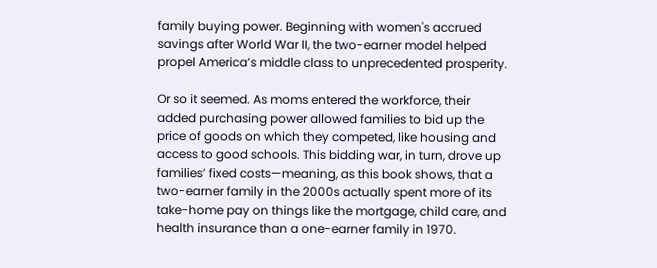family buying power. Beginning with women's accrued savings after World War II, the two-earner model helped propel America’s middle class to unprecedented prosperity.

Or so it seemed. As moms entered the workforce, their added purchasing power allowed families to bid up the price of goods on which they competed, like housing and access to good schools. This bidding war, in turn, drove up families’ fixed costs—meaning, as this book shows, that a two-earner family in the 2000s actually spent more of its take-home pay on things like the mortgage, child care, and health insurance than a one-earner family in 1970.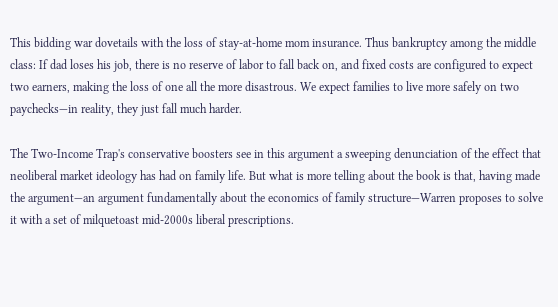This bidding war dovetails with the loss of stay-at-home mom insurance. Thus bankruptcy among the middle class: If dad loses his job, there is no reserve of labor to fall back on, and fixed costs are configured to expect two earners, making the loss of one all the more disastrous. We expect families to live more safely on two paychecks—in reality, they just fall much harder.

The Two-Income Trap's conservative boosters see in this argument a sweeping denunciation of the effect that neoliberal market ideology has had on family life. But what is more telling about the book is that, having made the argument—an argument fundamentally about the economics of family structure—Warren proposes to solve it with a set of milquetoast mid-2000s liberal prescriptions.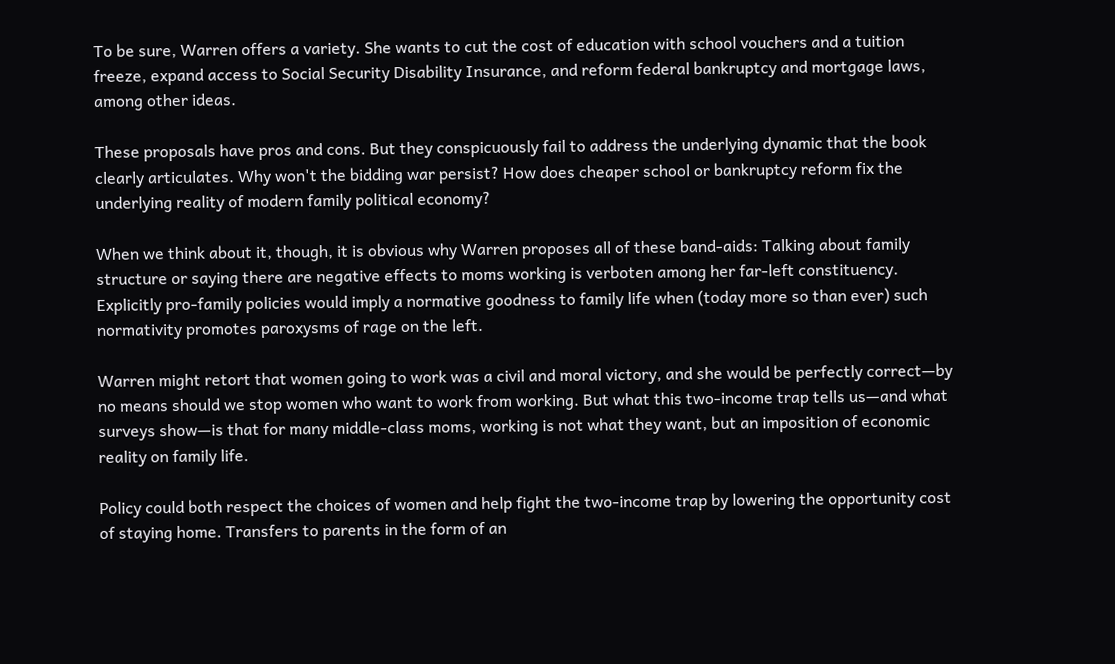To be sure, Warren offers a variety. She wants to cut the cost of education with school vouchers and a tuition freeze, expand access to Social Security Disability Insurance, and reform federal bankruptcy and mortgage laws, among other ideas.

These proposals have pros and cons. But they conspicuously fail to address the underlying dynamic that the book clearly articulates. Why won't the bidding war persist? How does cheaper school or bankruptcy reform fix the underlying reality of modern family political economy?

When we think about it, though, it is obvious why Warren proposes all of these band-aids: Talking about family structure or saying there are negative effects to moms working is verboten among her far-left constituency. Explicitly pro-family policies would imply a normative goodness to family life when (today more so than ever) such normativity promotes paroxysms of rage on the left.

Warren might retort that women going to work was a civil and moral victory, and she would be perfectly correct—by no means should we stop women who want to work from working. But what this two-income trap tells us—and what surveys show—is that for many middle-class moms, working is not what they want, but an imposition of economic reality on family life.

Policy could both respect the choices of women and help fight the two-income trap by lowering the opportunity cost of staying home. Transfers to parents in the form of an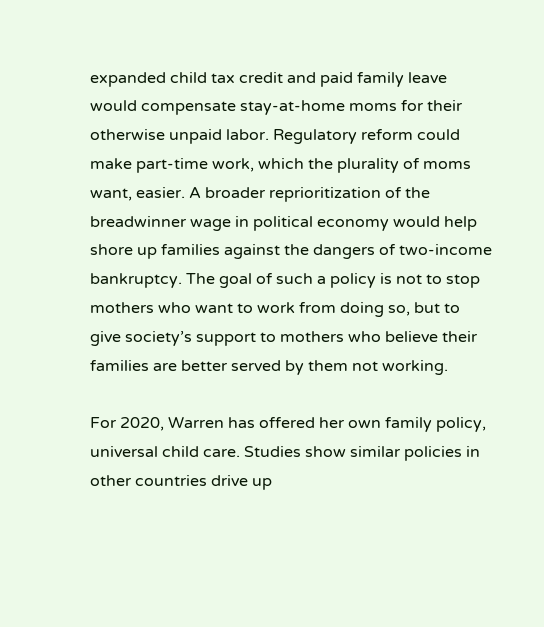expanded child tax credit and paid family leave would compensate stay-at-home moms for their otherwise unpaid labor. Regulatory reform could make part-time work, which the plurality of moms want, easier. A broader reprioritization of the breadwinner wage in political economy would help shore up families against the dangers of two-income bankruptcy. The goal of such a policy is not to stop mothers who want to work from doing so, but to give society’s support to mothers who believe their families are better served by them not working.

For 2020, Warren has offered her own family policy, universal child care. Studies show similar policies in other countries drive up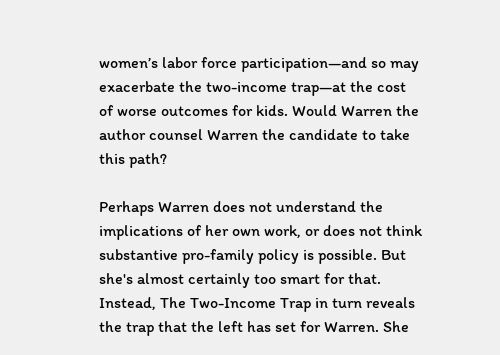women’s labor force participation—and so may exacerbate the two-income trap—at the cost of worse outcomes for kids. Would Warren the author counsel Warren the candidate to take this path?

Perhaps Warren does not understand the implications of her own work, or does not think substantive pro-family policy is possible. But she's almost certainly too smart for that. Instead, The Two-Income Trap in turn reveals the trap that the left has set for Warren. She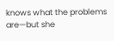knows what the problems are—but she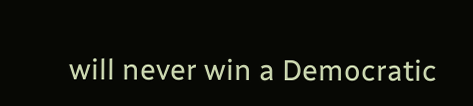will never win a Democratic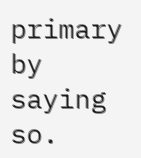primary by saying so.